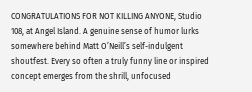CONGRATULATIONS FOR NOT KILLING ANYONE, Studio 108, at Angel Island. A genuine sense of humor lurks somewhere behind Matt O’Neill’s self-indulgent shoutfest. Every so often a truly funny line or inspired concept emerges from the shrill, unfocused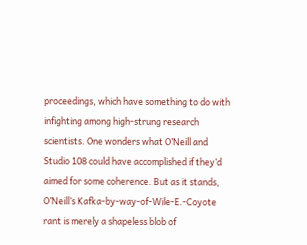proceedings, which have something to do with infighting among high-strung research scientists. One wonders what O’Neill and Studio 108 could have accomplished if they’d aimed for some coherence. But as it stands, O’Neill’s Kafka-by-way-of-Wile-E.-Coyote rant is merely a shapeless blob of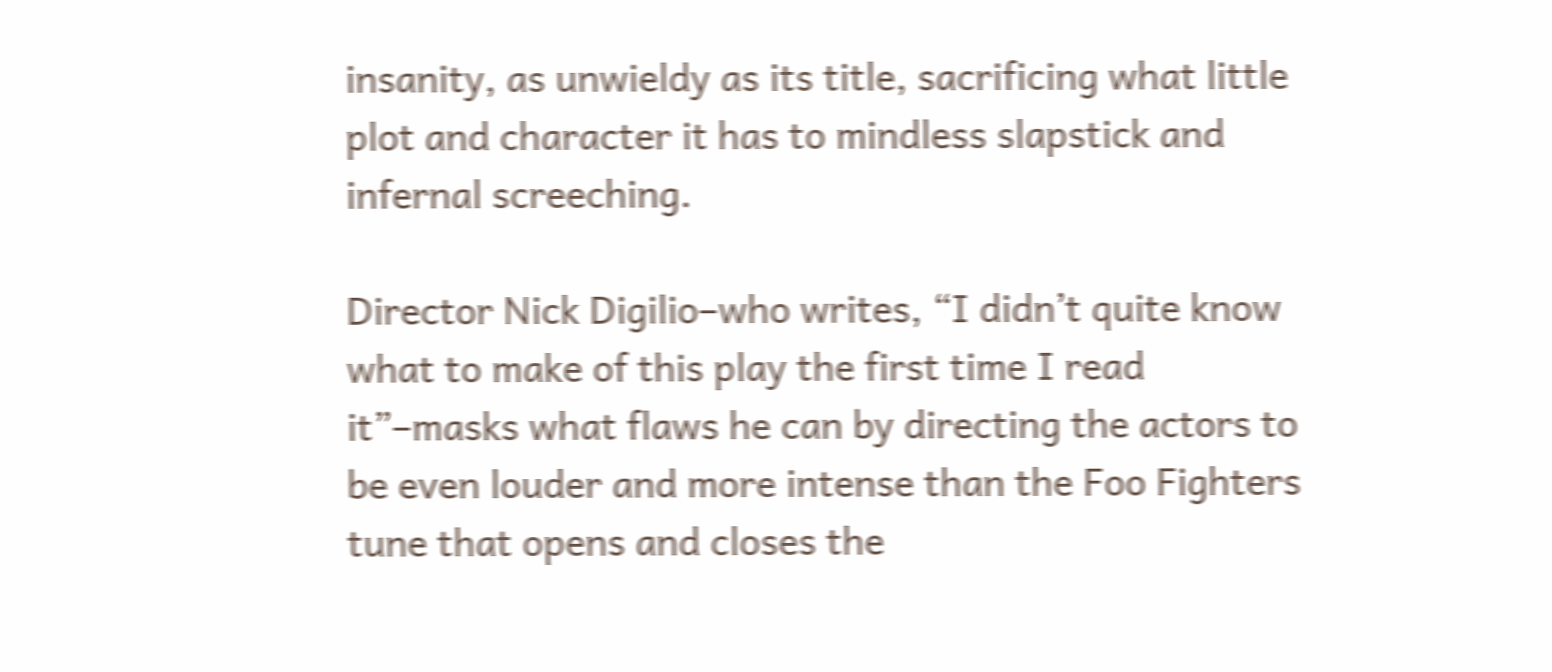insanity, as unwieldy as its title, sacrificing what little plot and character it has to mindless slapstick and infernal screeching.

Director Nick Digilio–who writes, “I didn’t quite know what to make of this play the first time I read it”–masks what flaws he can by directing the actors to be even louder and more intense than the Foo Fighters tune that opens and closes the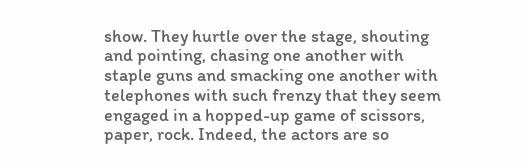show. They hurtle over the stage, shouting and pointing, chasing one another with staple guns and smacking one another with telephones with such frenzy that they seem engaged in a hopped-up game of scissors, paper, rock. Indeed, the actors are so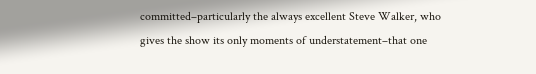committed–particularly the always excellent Steve Walker, who gives the show its only moments of understatement–that one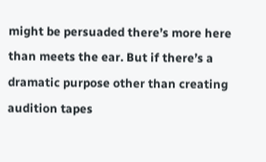might be persuaded there’s more here than meets the ear. But if there’s a dramatic purpose other than creating audition tapes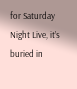for Saturday Night Live, it’s buried in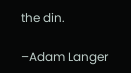the din.

–Adam Langer